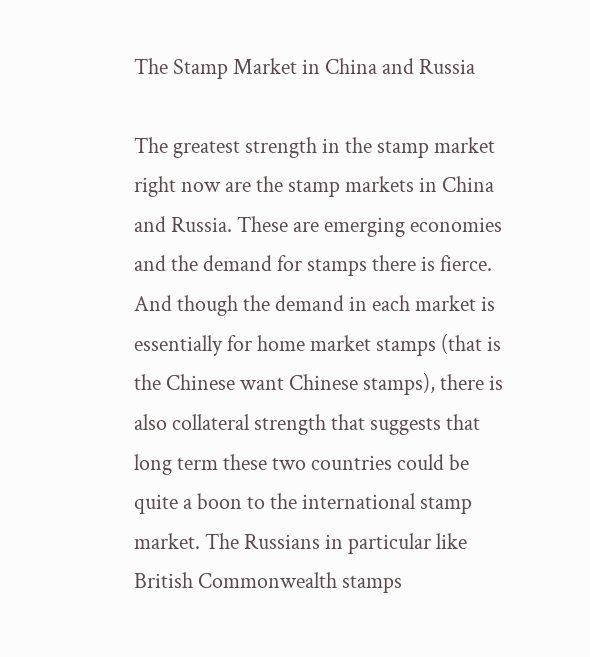The Stamp Market in China and Russia

The greatest strength in the stamp market right now are the stamp markets in China and Russia. These are emerging economies and the demand for stamps there is fierce. And though the demand in each market is essentially for home market stamps (that is the Chinese want Chinese stamps), there is also collateral strength that suggests that long term these two countries could be quite a boon to the international stamp market. The Russians in particular like British Commonwealth stamps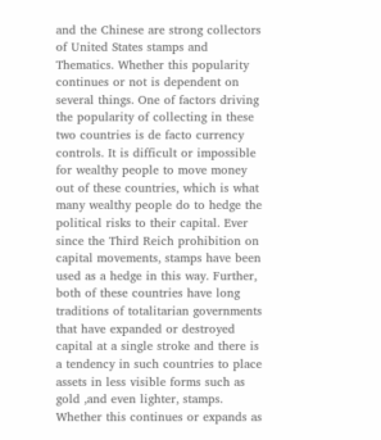and the Chinese are strong collectors of United States stamps and Thematics. Whether this popularity continues or not is dependent on several things. One of factors driving the popularity of collecting in these two countries is de facto currency controls. It is difficult or impossible for wealthy people to move money out of these countries, which is what many wealthy people do to hedge the political risks to their capital. Ever since the Third Reich prohibition on capital movements, stamps have been used as a hedge in this way. Further, both of these countries have long traditions of totalitarian governments that have expanded or destroyed capital at a single stroke and there is a tendency in such countries to place assets in less visible forms such as gold ,and even lighter, stamps. Whether this continues or expands as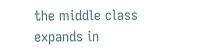the middle class expands in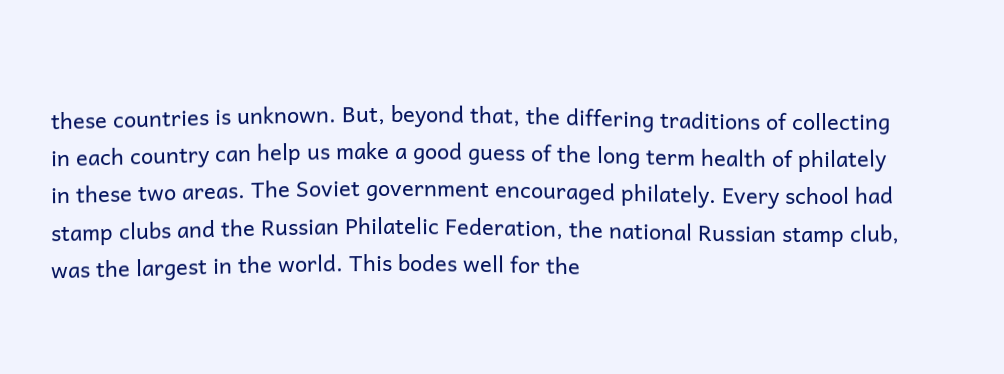these countries is unknown. But, beyond that, the differing traditions of collecting in each country can help us make a good guess of the long term health of philately in these two areas. The Soviet government encouraged philately. Every school had stamp clubs and the Russian Philatelic Federation, the national Russian stamp club, was the largest in the world. This bodes well for the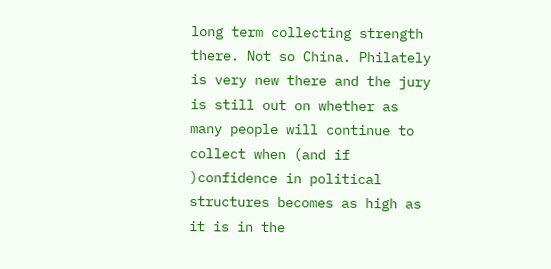long term collecting strength there. Not so China. Philately is very new there and the jury is still out on whether as many people will continue to collect when (and if )confidence in political structures becomes as high as it is in the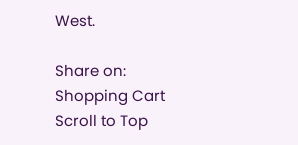West.

Share on:
Shopping Cart
Scroll to Top